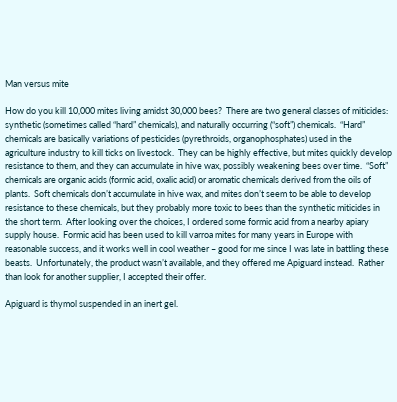Man versus mite

How do you kill 10,000 mites living amidst 30,000 bees?  There are two general classes of miticides: synthetic (sometimes called “hard” chemicals), and naturally occurring (“soft”) chemicals.  “Hard” chemicals are basically variations of pesticides (pyrethroids, organophosphates) used in the agriculture industry to kill ticks on livestock.  They can be highly effective, but mites quickly develop resistance to them, and they can accumulate in hive wax, possibly weakening bees over time.  “Soft” chemicals are organic acids (formic acid, oxalic acid) or aromatic chemicals derived from the oils of plants.  Soft chemicals don’t accumulate in hive wax, and mites don’t seem to be able to develop resistance to these chemicals, but they probably more toxic to bees than the synthetic miticides in the short term.  After looking over the choices, I ordered some formic acid from a nearby apiary supply house.  Formic acid has been used to kill varroa mites for many years in Europe with reasonable success, and it works well in cool weather – good for me since I was late in battling these beasts.  Unfortunately, the product wasn’t available, and they offered me Apiguard instead.  Rather than look for another supplier, I accepted their offer.

Apiguard is thymol suspended in an inert gel.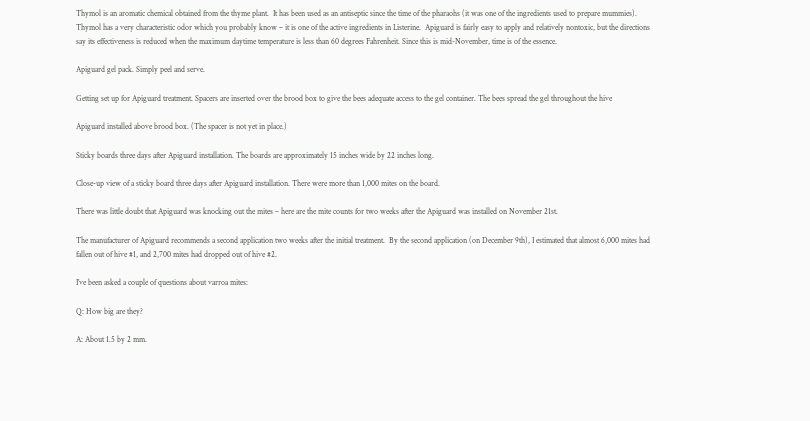Thymol is an aromatic chemical obtained from the thyme plant.  It has been used as an antiseptic since the time of the pharaohs (it was one of the ingredients used to prepare mummies).  Thymol has a very characteristic odor which you probably know – it is one of the active ingredients in Listerine.  Apiguard is fairly easy to apply and relatively nontoxic, but the directions say its effectiveness is reduced when the maximum daytime temperature is less than 60 degrees Fahrenheit. Since this is mid-November, time is of the essence.

Apiguard gel pack. Simply peel and serve.

Getting set up for Apiguard treatment. Spacers are inserted over the brood box to give the bees adequate access to the gel container. The bees spread the gel throughout the hive

Apiguard installed above brood box. (The spacer is not yet in place.)

Sticky boards three days after Apiguard installation. The boards are approximately 15 inches wide by 22 inches long.

Close-up view of a sticky board three days after Apiguard installation. There were more than 1,000 mites on the board.

There was little doubt that Apiguard was knocking out the mites – here are the mite counts for two weeks after the Apiguard was installed on November 21st.

The manufacturer of Apiguard recommends a second application two weeks after the initial treatment.  By the second application (on December 9th), I estimated that almost 6,000 mites had fallen out of hive #1, and 2,700 mites had dropped out of hive #2.

I’ve been asked a couple of questions about varroa mites:

Q: How big are they?

A: About 1.5 by 2 mm.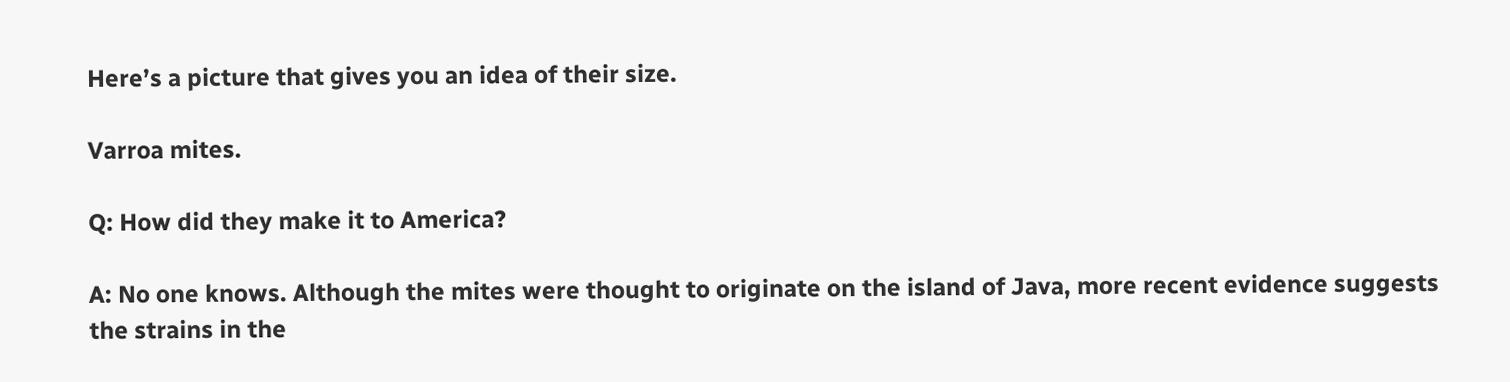Here’s a picture that gives you an idea of their size.

Varroa mites.

Q: How did they make it to America?

A: No one knows. Although the mites were thought to originate on the island of Java, more recent evidence suggests the strains in the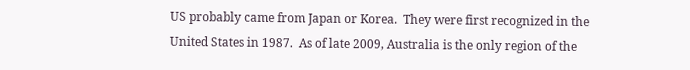US probably came from Japan or Korea.  They were first recognized in the United States in 1987.  As of late 2009, Australia is the only region of the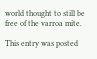world thought to still be free of the varroa mite.

This entry was posted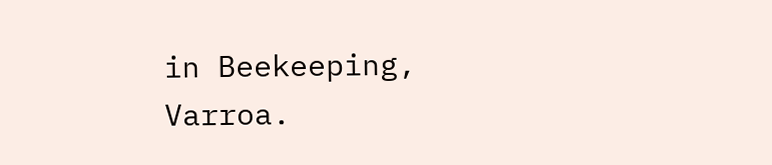in Beekeeping, Varroa.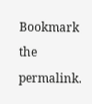Bookmark the permalink.